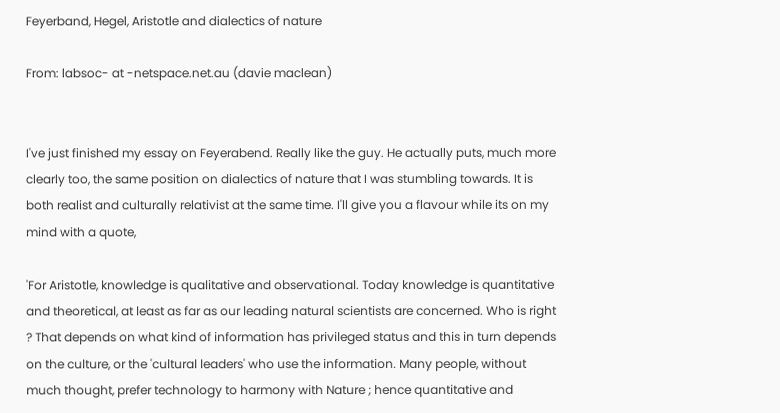Feyerband, Hegel, Aristotle and dialectics of nature

From: labsoc- at -netspace.net.au (davie maclean)


I've just finished my essay on Feyerabend. Really like the guy. He actually puts, much more clearly too, the same position on dialectics of nature that I was stumbling towards. It is both realist and culturally relativist at the same time. I'll give you a flavour while its on my mind with a quote,

'For Aristotle, knowledge is qualitative and observational. Today knowledge is quantitative and theoretical, at least as far as our leading natural scientists are concerned. Who is right ? That depends on what kind of information has privileged status and this in turn depends on the culture, or the 'cultural leaders' who use the information. Many people, without much thought, prefer technology to harmony with Nature ; hence quantitative and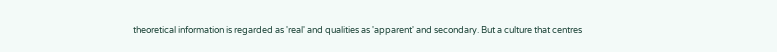theoretical information is regarded as 'real' and qualities as 'apparent' and secondary. But a culture that centres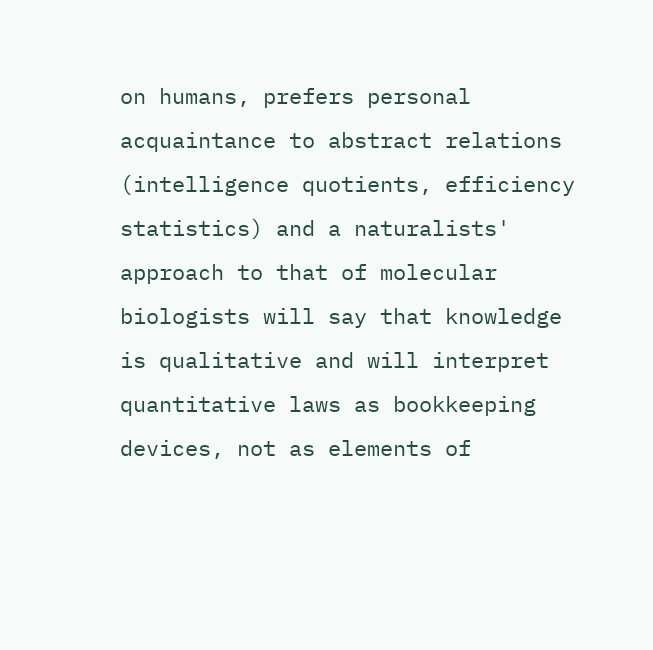on humans, prefers personal acquaintance to abstract relations (intelligence quotients, efficiency statistics) and a naturalists' approach to that of molecular biologists will say that knowledge is qualitative and will interpret quantitative laws as bookkeeping devices, not as elements of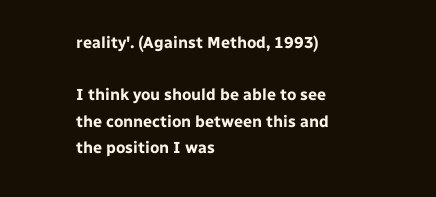reality'. (Against Method, 1993)

I think you should be able to see the connection between this and the position I was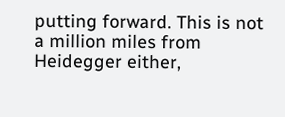putting forward. This is not a million miles from Heidegger either,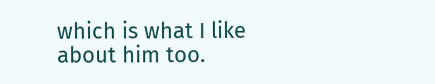which is what I like about him too.